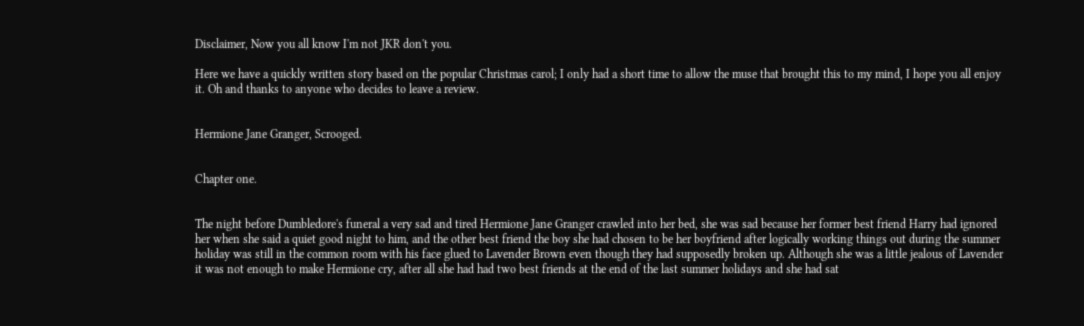Disclaimer, Now you all know I'm not JKR don't you.

Here we have a quickly written story based on the popular Christmas carol; I only had a short time to allow the muse that brought this to my mind, I hope you all enjoy it. Oh and thanks to anyone who decides to leave a review.


Hermione Jane Granger, Scrooged.


Chapter one.


The night before Dumbledore's funeral a very sad and tired Hermione Jane Granger crawled into her bed, she was sad because her former best friend Harry had ignored her when she said a quiet good night to him, and the other best friend the boy she had chosen to be her boyfriend after logically working things out during the summer holiday was still in the common room with his face glued to Lavender Brown even though they had supposedly broken up. Although she was a little jealous of Lavender it was not enough to make Hermione cry, after all she had had two best friends at the end of the last summer holidays and she had sat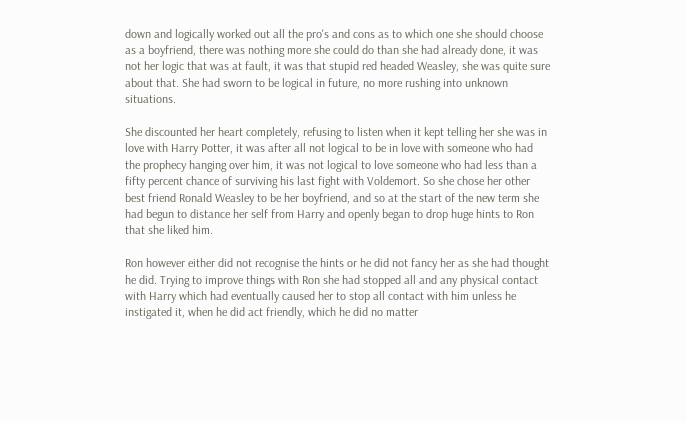down and logically worked out all the pro's and cons as to which one she should choose as a boyfriend, there was nothing more she could do than she had already done, it was not her logic that was at fault, it was that stupid red headed Weasley, she was quite sure about that. She had sworn to be logical in future, no more rushing into unknown situations.

She discounted her heart completely, refusing to listen when it kept telling her she was in love with Harry Potter, it was after all not logical to be in love with someone who had the prophecy hanging over him, it was not logical to love someone who had less than a fifty percent chance of surviving his last fight with Voldemort. So she chose her other best friend Ronald Weasley to be her boyfriend, and so at the start of the new term she had begun to distance her self from Harry and openly began to drop huge hints to Ron that she liked him.

Ron however either did not recognise the hints or he did not fancy her as she had thought he did. Trying to improve things with Ron she had stopped all and any physical contact with Harry which had eventually caused her to stop all contact with him unless he instigated it, when he did act friendly, which he did no matter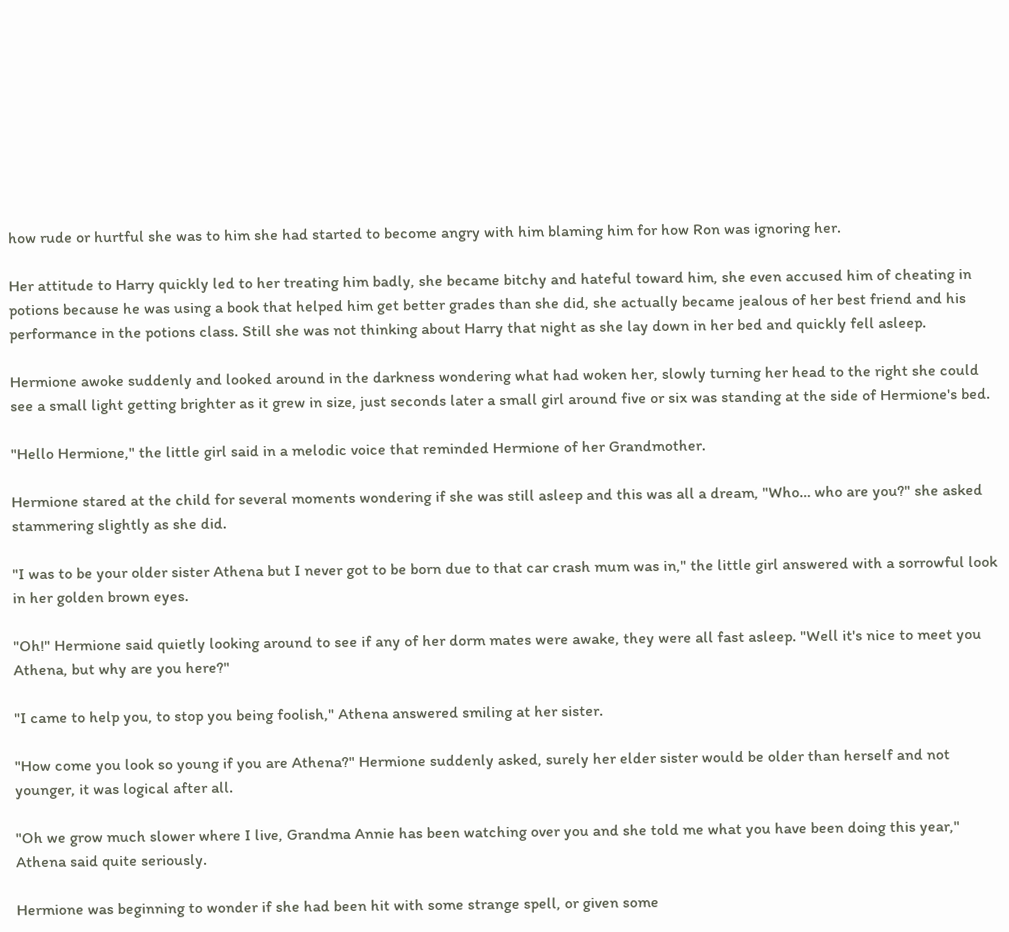how rude or hurtful she was to him she had started to become angry with him blaming him for how Ron was ignoring her.

Her attitude to Harry quickly led to her treating him badly, she became bitchy and hateful toward him, she even accused him of cheating in potions because he was using a book that helped him get better grades than she did, she actually became jealous of her best friend and his performance in the potions class. Still she was not thinking about Harry that night as she lay down in her bed and quickly fell asleep.

Hermione awoke suddenly and looked around in the darkness wondering what had woken her, slowly turning her head to the right she could see a small light getting brighter as it grew in size, just seconds later a small girl around five or six was standing at the side of Hermione's bed.

"Hello Hermione," the little girl said in a melodic voice that reminded Hermione of her Grandmother.

Hermione stared at the child for several moments wondering if she was still asleep and this was all a dream, "Who… who are you?" she asked stammering slightly as she did.

"I was to be your older sister Athena but I never got to be born due to that car crash mum was in," the little girl answered with a sorrowful look in her golden brown eyes.

"Oh!" Hermione said quietly looking around to see if any of her dorm mates were awake, they were all fast asleep. "Well it's nice to meet you Athena, but why are you here?"

"I came to help you, to stop you being foolish," Athena answered smiling at her sister.

"How come you look so young if you are Athena?" Hermione suddenly asked, surely her elder sister would be older than herself and not younger, it was logical after all.

"Oh we grow much slower where I live, Grandma Annie has been watching over you and she told me what you have been doing this year," Athena said quite seriously.

Hermione was beginning to wonder if she had been hit with some strange spell, or given some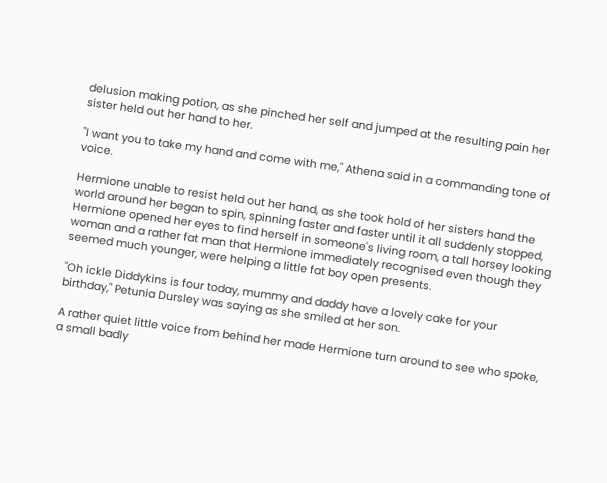delusion making potion, as she pinched her self and jumped at the resulting pain her sister held out her hand to her.

"I want you to take my hand and come with me," Athena said in a commanding tone of voice.

Hermione unable to resist held out her hand, as she took hold of her sisters hand the world around her began to spin, spinning faster and faster until it all suddenly stopped, Hermione opened her eyes to find herself in someone's living room, a tall horsey looking woman and a rather fat man that Hermione immediately recognised even though they seemed much younger, were helping a little fat boy open presents.

"Oh ickle Diddykins is four today, mummy and daddy have a lovely cake for your birthday," Petunia Dursley was saying as she smiled at her son.

A rather quiet little voice from behind her made Hermione turn around to see who spoke, a small badly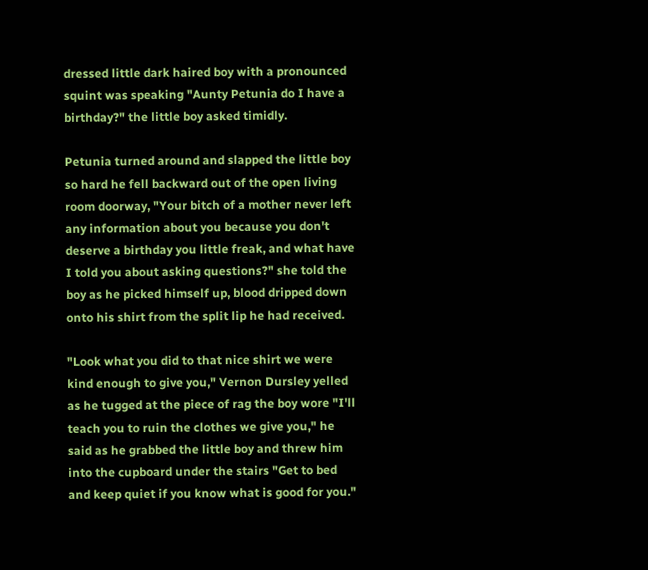dressed little dark haired boy with a pronounced squint was speaking "Aunty Petunia do I have a birthday?" the little boy asked timidly.

Petunia turned around and slapped the little boy so hard he fell backward out of the open living room doorway, "Your bitch of a mother never left any information about you because you don't deserve a birthday you little freak, and what have I told you about asking questions?" she told the boy as he picked himself up, blood dripped down onto his shirt from the split lip he had received.

"Look what you did to that nice shirt we were kind enough to give you," Vernon Dursley yelled as he tugged at the piece of rag the boy wore "I'll teach you to ruin the clothes we give you," he said as he grabbed the little boy and threw him into the cupboard under the stairs "Get to bed and keep quiet if you know what is good for you."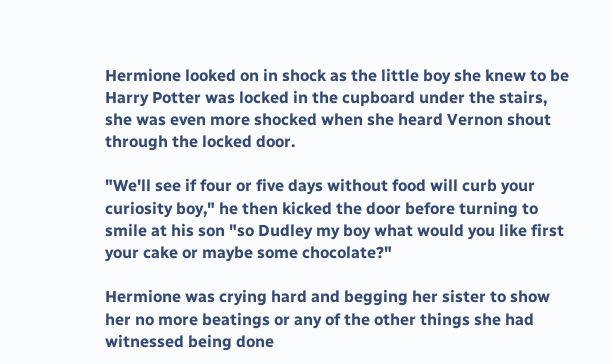Hermione looked on in shock as the little boy she knew to be Harry Potter was locked in the cupboard under the stairs, she was even more shocked when she heard Vernon shout through the locked door.

"We'll see if four or five days without food will curb your curiosity boy," he then kicked the door before turning to smile at his son "so Dudley my boy what would you like first your cake or maybe some chocolate?"

Hermione was crying hard and begging her sister to show her no more beatings or any of the other things she had witnessed being done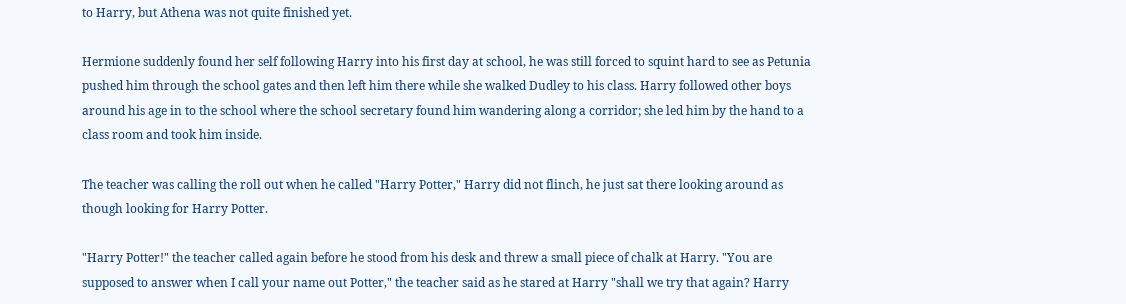to Harry, but Athena was not quite finished yet.

Hermione suddenly found her self following Harry into his first day at school, he was still forced to squint hard to see as Petunia pushed him through the school gates and then left him there while she walked Dudley to his class. Harry followed other boys around his age in to the school where the school secretary found him wandering along a corridor; she led him by the hand to a class room and took him inside.

The teacher was calling the roll out when he called "Harry Potter," Harry did not flinch, he just sat there looking around as though looking for Harry Potter.

"Harry Potter!" the teacher called again before he stood from his desk and threw a small piece of chalk at Harry. "You are supposed to answer when I call your name out Potter," the teacher said as he stared at Harry "shall we try that again? Harry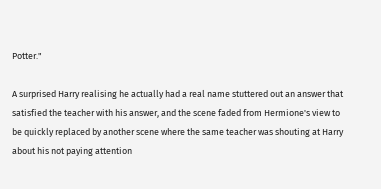Potter."

A surprised Harry realising he actually had a real name stuttered out an answer that satisfied the teacher with his answer, and the scene faded from Hermione's view to be quickly replaced by another scene where the same teacher was shouting at Harry about his not paying attention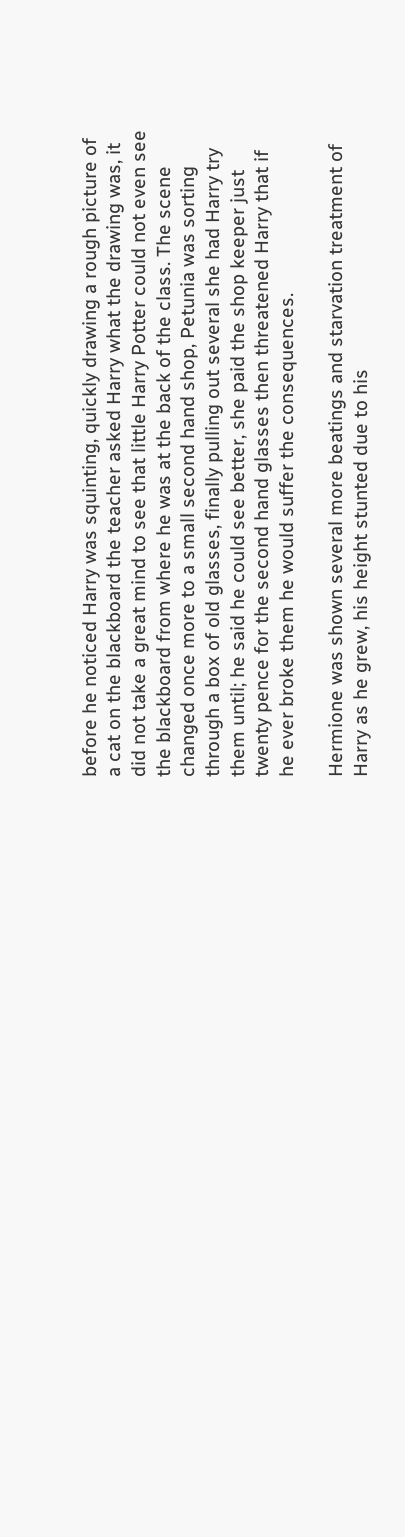before he noticed Harry was squinting, quickly drawing a rough picture of a cat on the blackboard the teacher asked Harry what the drawing was, it did not take a great mind to see that little Harry Potter could not even see the blackboard from where he was at the back of the class. The scene changed once more to a small second hand shop, Petunia was sorting through a box of old glasses, finally pulling out several she had Harry try them until; he said he could see better, she paid the shop keeper just twenty pence for the second hand glasses then threatened Harry that if he ever broke them he would suffer the consequences.

Hermione was shown several more beatings and starvation treatment of Harry as he grew, his height stunted due to his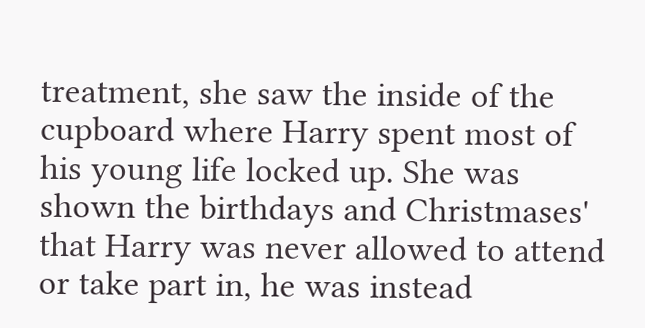treatment, she saw the inside of the cupboard where Harry spent most of his young life locked up. She was shown the birthdays and Christmases' that Harry was never allowed to attend or take part in, he was instead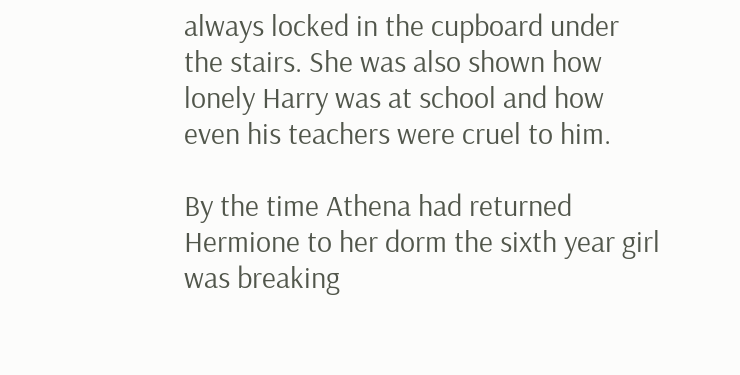always locked in the cupboard under the stairs. She was also shown how lonely Harry was at school and how even his teachers were cruel to him.

By the time Athena had returned Hermione to her dorm the sixth year girl was breaking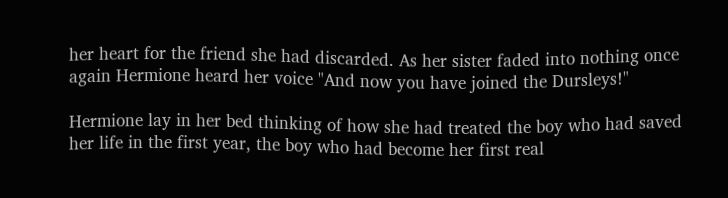her heart for the friend she had discarded. As her sister faded into nothing once again Hermione heard her voice "And now you have joined the Dursleys!"

Hermione lay in her bed thinking of how she had treated the boy who had saved her life in the first year, the boy who had become her first real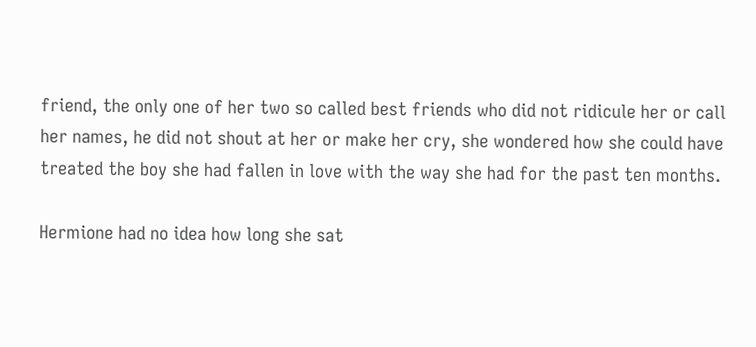friend, the only one of her two so called best friends who did not ridicule her or call her names, he did not shout at her or make her cry, she wondered how she could have treated the boy she had fallen in love with the way she had for the past ten months.

Hermione had no idea how long she sat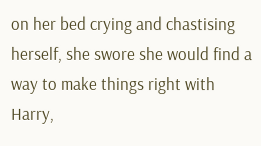on her bed crying and chastising herself, she swore she would find a way to make things right with Harry,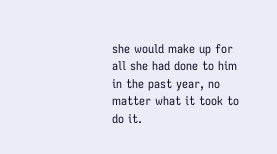she would make up for all she had done to him in the past year, no matter what it took to do it.